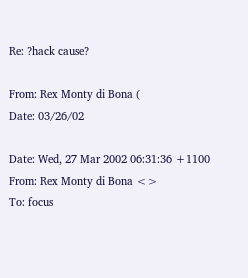Re: ?hack cause?

From: Rex Monty di Bona (
Date: 03/26/02

Date: Wed, 27 Mar 2002 06:31:36 +1100
From: Rex Monty di Bona <>
To: focus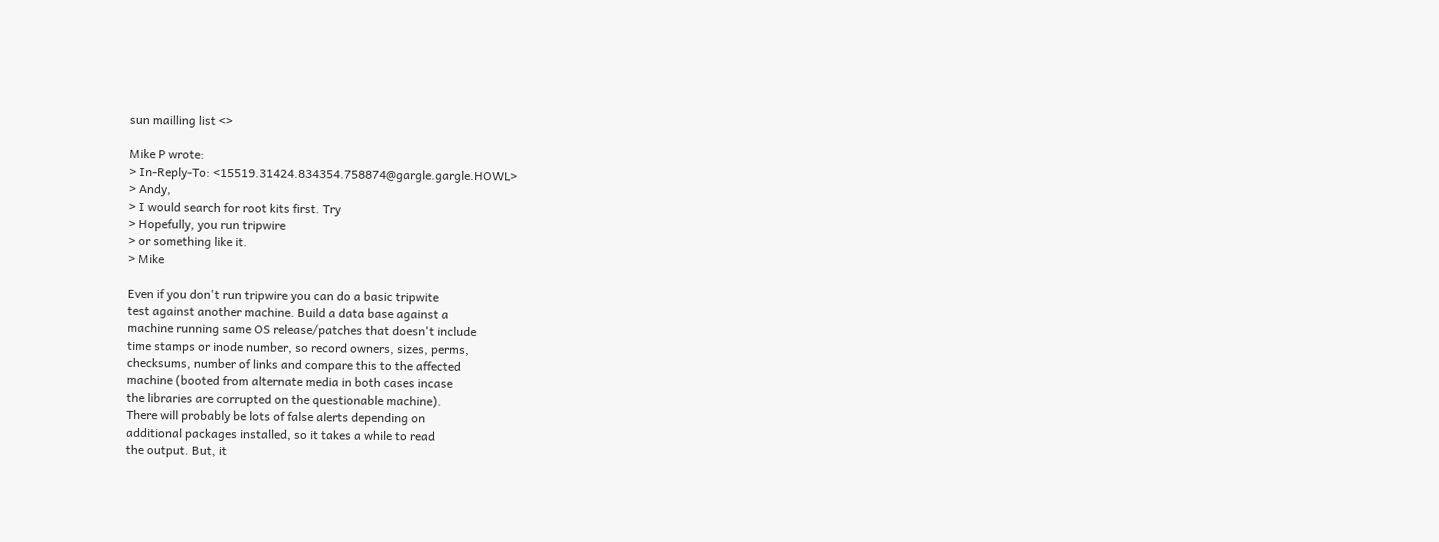sun mailling list <>

Mike P wrote:
> In-Reply-To: <15519.31424.834354.758874@gargle.gargle.HOWL>
> Andy,
> I would search for root kits first. Try
> Hopefully, you run tripwire
> or something like it.
> Mike

Even if you don't run tripwire you can do a basic tripwite
test against another machine. Build a data base against a
machine running same OS release/patches that doesn't include
time stamps or inode number, so record owners, sizes, perms,
checksums, number of links and compare this to the affected
machine (booted from alternate media in both cases incase
the libraries are corrupted on the questionable machine).
There will probably be lots of false alerts depending on
additional packages installed, so it takes a while to read
the output. But, it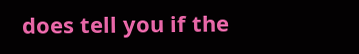does tell you if the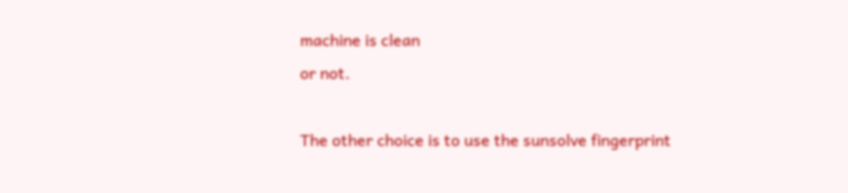machine is clean
or not.

The other choice is to use the sunsolve fingerprint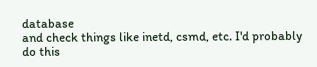database
and check things like inetd, csmd, etc. I'd probably do this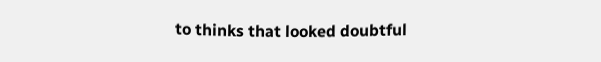to thinks that looked doubtful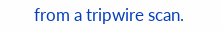from a tripwire scan.